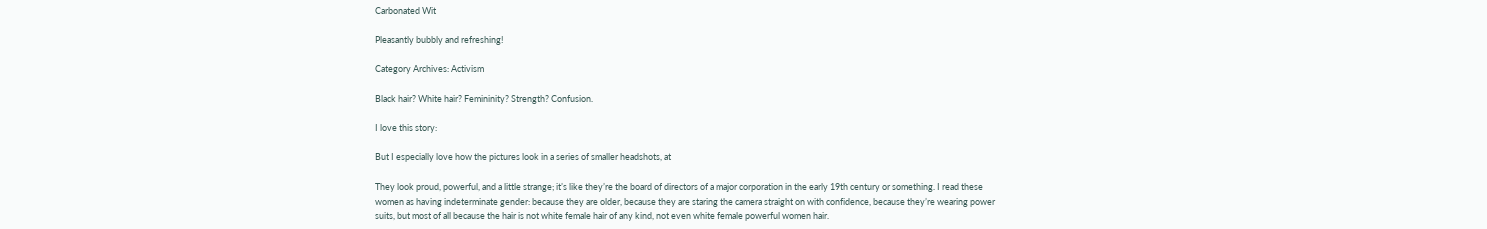Carbonated Wit

Pleasantly bubbly and refreshing!

Category Archives: Activism

Black hair? White hair? Femininity? Strength? Confusion.

I love this story:

But I especially love how the pictures look in a series of smaller headshots, at

They look proud, powerful, and a little strange; it’s like they’re the board of directors of a major corporation in the early 19th century or something. I read these women as having indeterminate gender: because they are older, because they are staring the camera straight on with confidence, because they’re wearing power suits, but most of all because the hair is not white female hair of any kind, not even white female powerful women hair.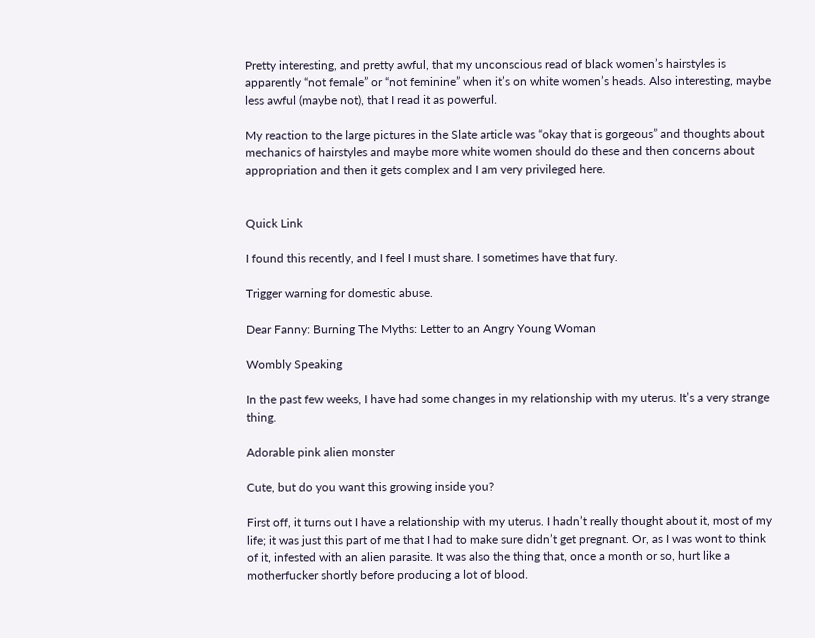Pretty interesting, and pretty awful, that my unconscious read of black women’s hairstyles is apparently “not female” or “not feminine” when it’s on white women’s heads. Also interesting, maybe less awful (maybe not), that I read it as powerful.

My reaction to the large pictures in the Slate article was “okay that is gorgeous” and thoughts about mechanics of hairstyles and maybe more white women should do these and then concerns about appropriation and then it gets complex and I am very privileged here.


Quick Link

I found this recently, and I feel I must share. I sometimes have that fury.

Trigger warning for domestic abuse.

Dear Fanny: Burning The Myths: Letter to an Angry Young Woman

Wombly Speaking

In the past few weeks, I have had some changes in my relationship with my uterus. It’s a very strange thing.

Adorable pink alien monster

Cute, but do you want this growing inside you?

First off, it turns out I have a relationship with my uterus. I hadn’t really thought about it, most of my life; it was just this part of me that I had to make sure didn’t get pregnant. Or, as I was wont to think of it, infested with an alien parasite. It was also the thing that, once a month or so, hurt like a motherfucker shortly before producing a lot of blood.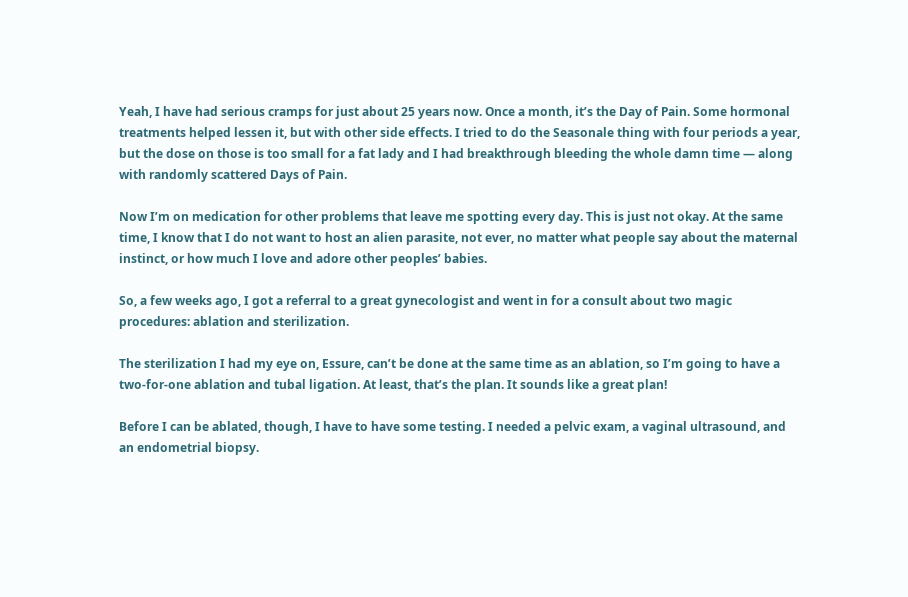Yeah, I have had serious cramps for just about 25 years now. Once a month, it’s the Day of Pain. Some hormonal treatments helped lessen it, but with other side effects. I tried to do the Seasonale thing with four periods a year, but the dose on those is too small for a fat lady and I had breakthrough bleeding the whole damn time — along with randomly scattered Days of Pain.

Now I’m on medication for other problems that leave me spotting every day. This is just not okay. At the same time, I know that I do not want to host an alien parasite, not ever, no matter what people say about the maternal instinct, or how much I love and adore other peoples’ babies.

So, a few weeks ago, I got a referral to a great gynecologist and went in for a consult about two magic procedures: ablation and sterilization.

The sterilization I had my eye on, Essure, can’t be done at the same time as an ablation, so I’m going to have a two-for-one ablation and tubal ligation. At least, that’s the plan. It sounds like a great plan!

Before I can be ablated, though, I have to have some testing. I needed a pelvic exam, a vaginal ultrasound, and an endometrial biopsy.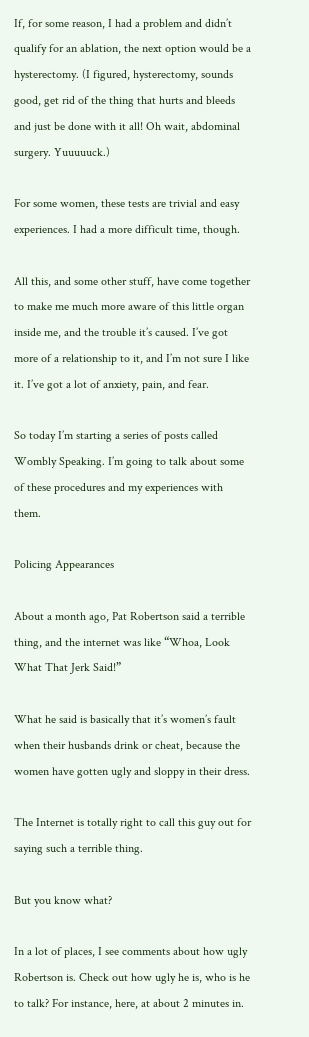If, for some reason, I had a problem and didn’t qualify for an ablation, the next option would be a hysterectomy. (I figured, hysterectomy, sounds good, get rid of the thing that hurts and bleeds and just be done with it all! Oh wait, abdominal surgery. Yuuuuuck.)

For some women, these tests are trivial and easy experiences. I had a more difficult time, though.

All this, and some other stuff, have come together to make me much more aware of this little organ inside me, and the trouble it’s caused. I’ve got more of a relationship to it, and I’m not sure I like it. I’ve got a lot of anxiety, pain, and fear.

So today I’m starting a series of posts called Wombly Speaking. I’m going to talk about some of these procedures and my experiences with them.

Policing Appearances

About a month ago, Pat Robertson said a terrible thing, and the internet was like “Whoa, Look What That Jerk Said!”

What he said is basically that it’s women’s fault when their husbands drink or cheat, because the women have gotten ugly and sloppy in their dress.

The Internet is totally right to call this guy out for saying such a terrible thing.

But you know what?

In a lot of places, I see comments about how ugly Robertson is. Check out how ugly he is, who is he to talk? For instance, here, at about 2 minutes in.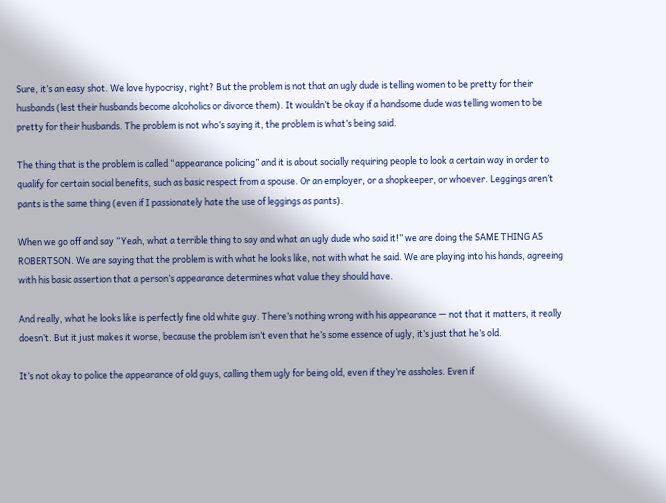Sure, it’s an easy shot. We love hypocrisy, right? But the problem is not that an ugly dude is telling women to be pretty for their husbands (lest their husbands become alcoholics or divorce them). It wouldn’t be okay if a handsome dude was telling women to be pretty for their husbands. The problem is not who’s saying it, the problem is what’s being said.

The thing that is the problem is called “appearance policing” and it is about socially requiring people to look a certain way in order to qualify for certain social benefits, such as basic respect from a spouse. Or an employer, or a shopkeeper, or whoever. Leggings aren’t pants is the same thing (even if I passionately hate the use of leggings as pants).

When we go off and say “Yeah, what a terrible thing to say and what an ugly dude who said it!” we are doing the SAME THING AS ROBERTSON. We are saying that the problem is with what he looks like, not with what he said. We are playing into his hands, agreeing with his basic assertion that a person’s appearance determines what value they should have.

And really, what he looks like is perfectly fine old white guy. There’s nothing wrong with his appearance — not that it matters, it really doesn’t. But it just makes it worse, because the problem isn’t even that he’s some essence of ugly, it’s just that he’s old.

It’s not okay to police the appearance of old guys, calling them ugly for being old, even if they’re assholes. Even if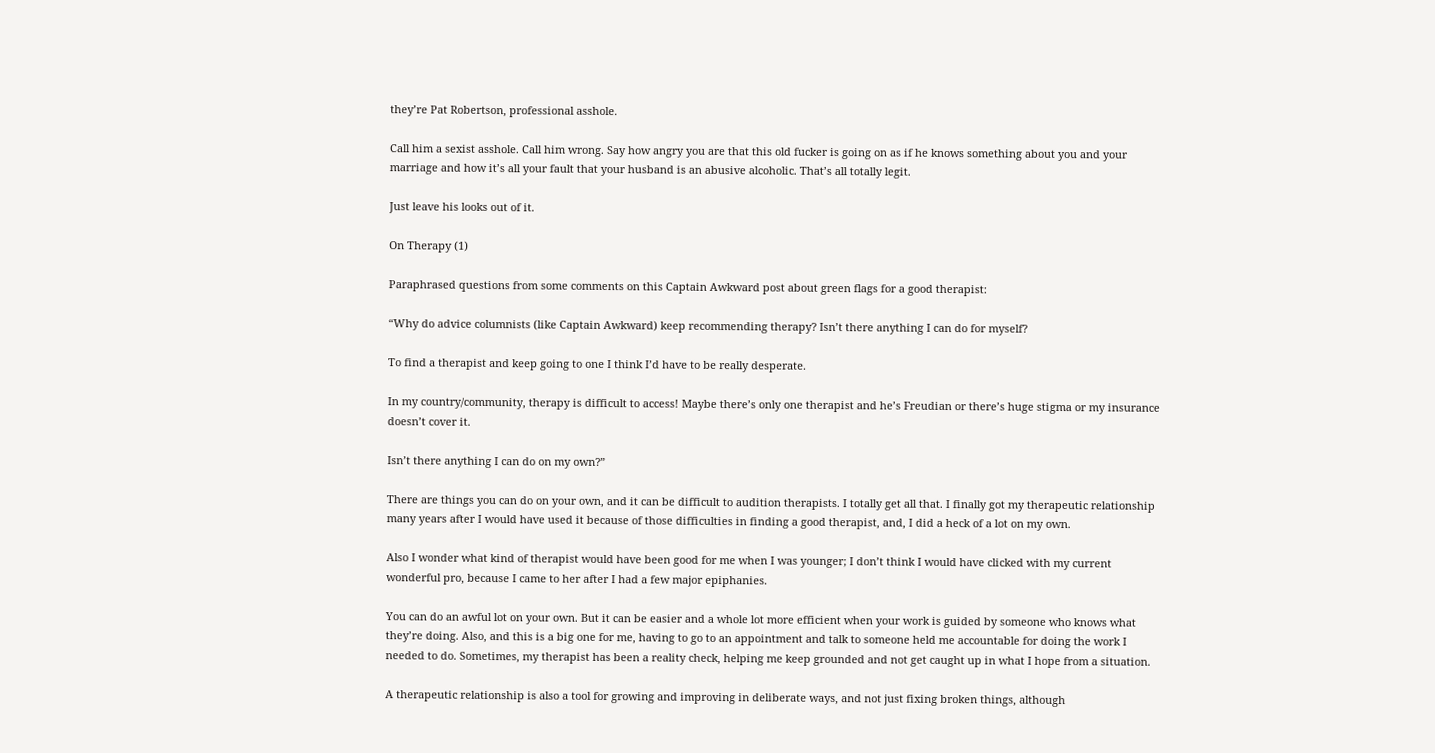they’re Pat Robertson, professional asshole.

Call him a sexist asshole. Call him wrong. Say how angry you are that this old fucker is going on as if he knows something about you and your marriage and how it’s all your fault that your husband is an abusive alcoholic. That’s all totally legit.

Just leave his looks out of it.

On Therapy (1)

Paraphrased questions from some comments on this Captain Awkward post about green flags for a good therapist:

“Why do advice columnists (like Captain Awkward) keep recommending therapy? Isn’t there anything I can do for myself?

To find a therapist and keep going to one I think I’d have to be really desperate.

In my country/community, therapy is difficult to access! Maybe there’s only one therapist and he’s Freudian or there’s huge stigma or my insurance doesn’t cover it.

Isn’t there anything I can do on my own?”

There are things you can do on your own, and it can be difficult to audition therapists. I totally get all that. I finally got my therapeutic relationship many years after I would have used it because of those difficulties in finding a good therapist, and, I did a heck of a lot on my own.

Also I wonder what kind of therapist would have been good for me when I was younger; I don’t think I would have clicked with my current wonderful pro, because I came to her after I had a few major epiphanies.

You can do an awful lot on your own. But it can be easier and a whole lot more efficient when your work is guided by someone who knows what they’re doing. Also, and this is a big one for me, having to go to an appointment and talk to someone held me accountable for doing the work I needed to do. Sometimes, my therapist has been a reality check, helping me keep grounded and not get caught up in what I hope from a situation.

A therapeutic relationship is also a tool for growing and improving in deliberate ways, and not just fixing broken things, although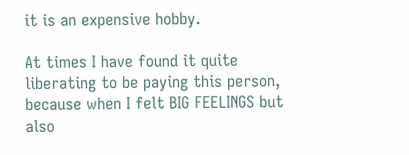it is an expensive hobby.

At times I have found it quite liberating to be paying this person, because when I felt BIG FEELINGS but also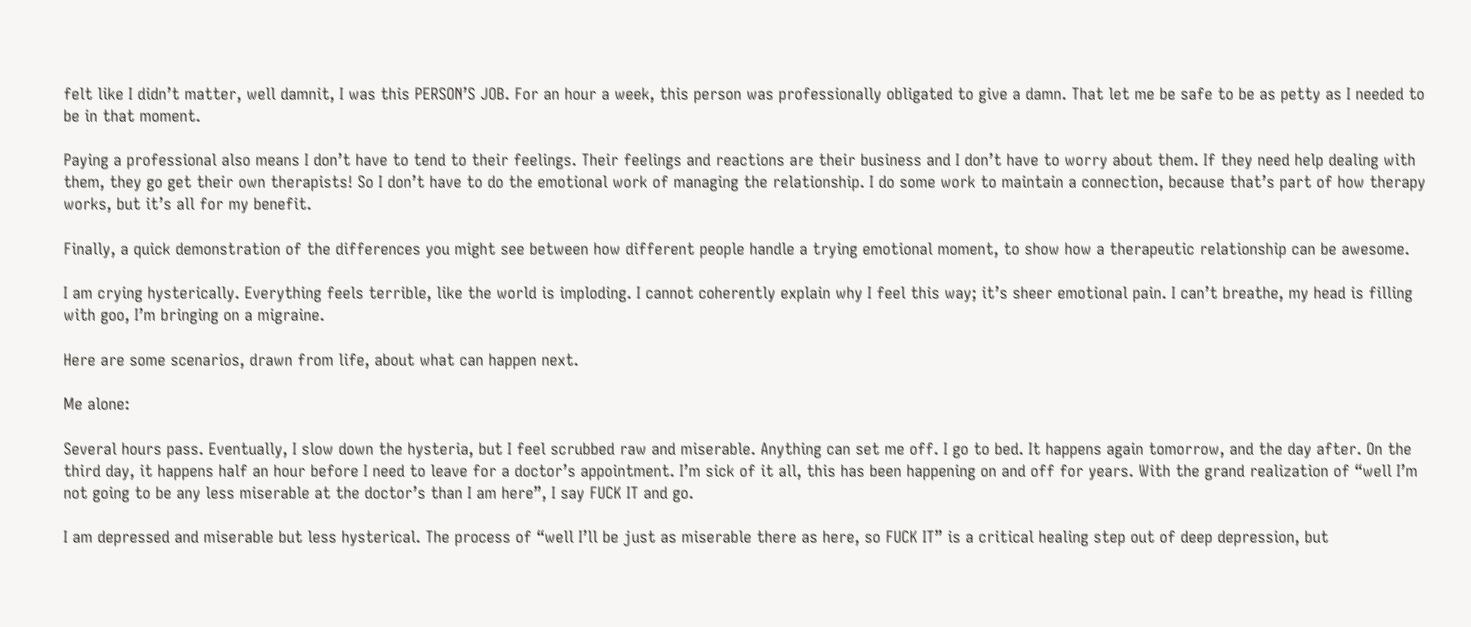felt like I didn’t matter, well damnit, I was this PERSON’S JOB. For an hour a week, this person was professionally obligated to give a damn. That let me be safe to be as petty as I needed to be in that moment.

Paying a professional also means I don’t have to tend to their feelings. Their feelings and reactions are their business and I don’t have to worry about them. If they need help dealing with them, they go get their own therapists! So I don’t have to do the emotional work of managing the relationship. I do some work to maintain a connection, because that’s part of how therapy works, but it’s all for my benefit.

Finally, a quick demonstration of the differences you might see between how different people handle a trying emotional moment, to show how a therapeutic relationship can be awesome.

I am crying hysterically. Everything feels terrible, like the world is imploding. I cannot coherently explain why I feel this way; it’s sheer emotional pain. I can’t breathe, my head is filling with goo, I’m bringing on a migraine.

Here are some scenarios, drawn from life, about what can happen next.

Me alone:

Several hours pass. Eventually, I slow down the hysteria, but I feel scrubbed raw and miserable. Anything can set me off. I go to bed. It happens again tomorrow, and the day after. On the third day, it happens half an hour before I need to leave for a doctor’s appointment. I’m sick of it all, this has been happening on and off for years. With the grand realization of “well I’m not going to be any less miserable at the doctor’s than I am here”, I say FUCK IT and go.

I am depressed and miserable but less hysterical. The process of “well I’ll be just as miserable there as here, so FUCK IT” is a critical healing step out of deep depression, but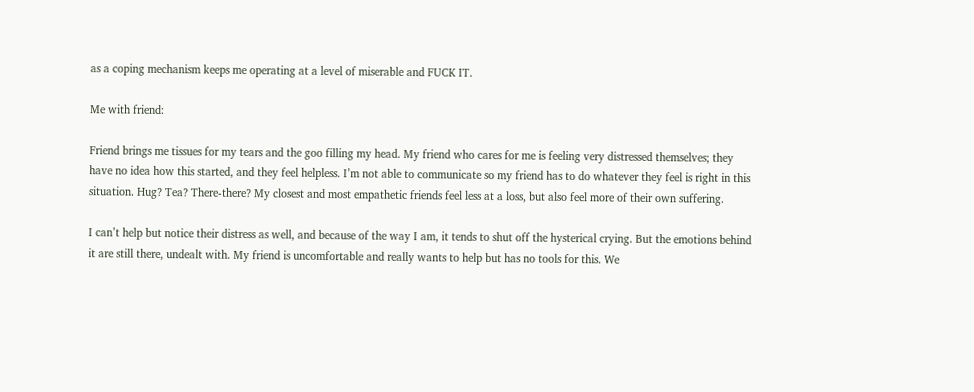as a coping mechanism keeps me operating at a level of miserable and FUCK IT.

Me with friend:

Friend brings me tissues for my tears and the goo filling my head. My friend who cares for me is feeling very distressed themselves; they have no idea how this started, and they feel helpless. I’m not able to communicate so my friend has to do whatever they feel is right in this situation. Hug? Tea? There-there? My closest and most empathetic friends feel less at a loss, but also feel more of their own suffering.

I can’t help but notice their distress as well, and because of the way I am, it tends to shut off the hysterical crying. But the emotions behind it are still there, undealt with. My friend is uncomfortable and really wants to help but has no tools for this. We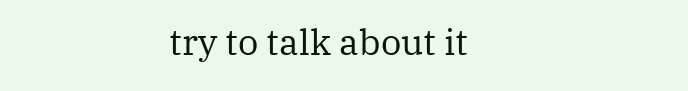try to talk about it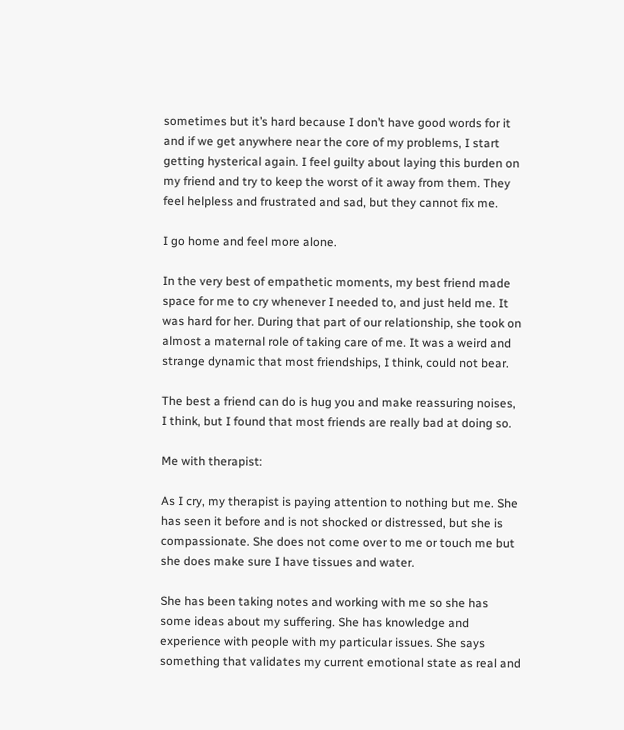sometimes but it’s hard because I don’t have good words for it and if we get anywhere near the core of my problems, I start getting hysterical again. I feel guilty about laying this burden on my friend and try to keep the worst of it away from them. They feel helpless and frustrated and sad, but they cannot fix me.

I go home and feel more alone.

In the very best of empathetic moments, my best friend made space for me to cry whenever I needed to, and just held me. It was hard for her. During that part of our relationship, she took on almost a maternal role of taking care of me. It was a weird and strange dynamic that most friendships, I think, could not bear.

The best a friend can do is hug you and make reassuring noises, I think, but I found that most friends are really bad at doing so.

Me with therapist:

As I cry, my therapist is paying attention to nothing but me. She has seen it before and is not shocked or distressed, but she is compassionate. She does not come over to me or touch me but she does make sure I have tissues and water.

She has been taking notes and working with me so she has some ideas about my suffering. She has knowledge and experience with people with my particular issues. She says something that validates my current emotional state as real and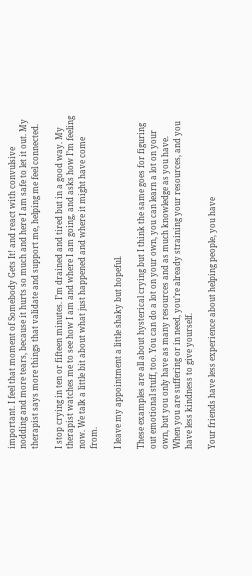important. I feel that moment of Somebody Gets It! and react with convulsive nodding and more tears, because it hurts so much and here I am safe to let it out. My therapist says more things that validate and support me, helping me feel connected.

I stop crying in ten or fifteen minutes. I’m drained and tired but in a good way. My therapist watches me to see how I am and where I am going, and asks how I’m feeling now. We talk a little bit about what just happened and where it might have come from.

I leave my appointment a little shaky but hopeful.

These examples are all about hysterical crying but I think the same goes for figuring out emotional stuff, too. You can do a lot on your own, you can learn a lot on your own, but you only have as many resources and as much knowledge as you have. When you are suffering or in need, you’re already straining your resources, and you have less kindness to give yourself.

Your friends have less experience about helping people, you have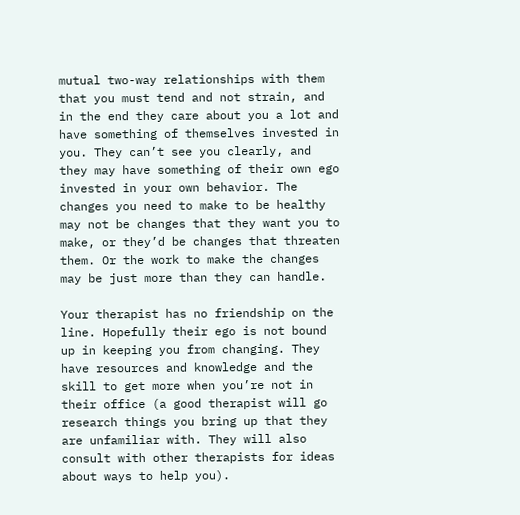mutual two-way relationships with them that you must tend and not strain, and in the end they care about you a lot and have something of themselves invested in you. They can’t see you clearly, and they may have something of their own ego invested in your own behavior. The changes you need to make to be healthy may not be changes that they want you to make, or they’d be changes that threaten them. Or the work to make the changes may be just more than they can handle.

Your therapist has no friendship on the line. Hopefully their ego is not bound up in keeping you from changing. They have resources and knowledge and the skill to get more when you’re not in their office (a good therapist will go research things you bring up that they are unfamiliar with. They will also consult with other therapists for ideas about ways to help you).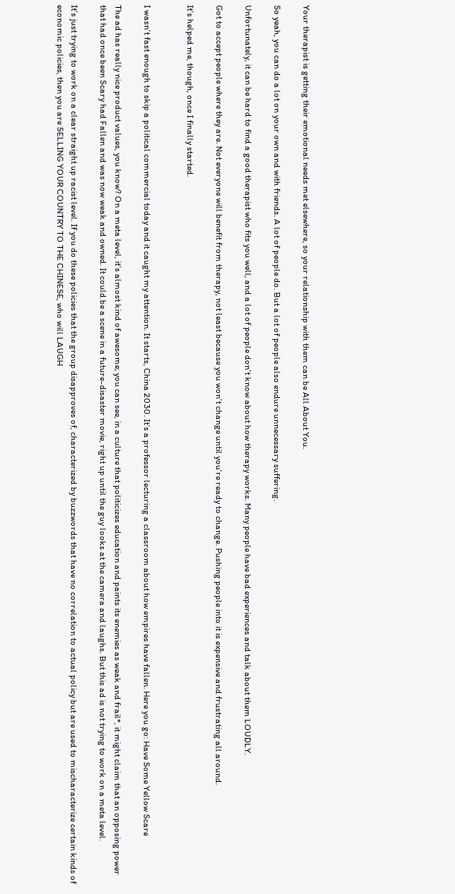Your therapist is getting their emotional needs met elsewhere, so your relationship with them can be All About You.

So yeah, you can do a lot on your own and with friends. A lot of people do. But a lot of people also endure unnecessary suffering.

Unfortunately, it can be hard to find a good therapist who fits you well, and a lot of people don’t know about how therapy works. Many people have bad experiences and talk about them LOUDLY.

Got to accept people where they are. Not everyone will benefit from therapy, not least because you won’t change until you’re ready to change. Pushing people into it is expensive and frustrating all around.

It’s helped me, though, once I finally started.


I wasn’t fast enough to skip a political commercial today and it caught my attention. It starts, China 2030. It’s a professor lecturing a classroom about how empires have fallen. Here you go: Have Some Yellow Scare

The ad has really nice product values, you know? On a meta level, it’s almost kind of awesome; you can see, in a culture that politicizes education and paints its enemies as weak and frail*, it might claim that an opposing power that had once been Scary had Fallen and was now weak and owned. It could be a scene in a future-disaster movie, right up until the guy looks at the camera and laughs. But this ad is not trying to work on a meta level.

It’s just trying to work on a clear straight up racist level. If you do these policies that the group disapproves of, characterized by buzzwords that have no correlation to actual policy but are used to mischaracterize certain kinds of economic policies, then you are SELLING YOUR COUNTRY TO THE CHINESE, who will LAUGH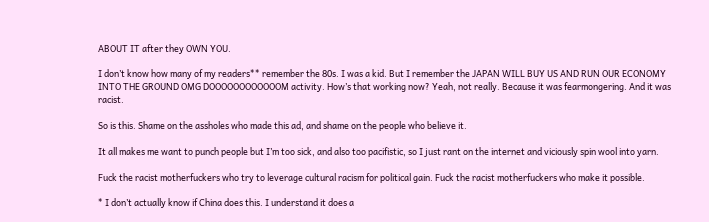ABOUT IT after they OWN YOU.

I don’t know how many of my readers** remember the 80s. I was a kid. But I remember the JAPAN WILL BUY US AND RUN OUR ECONOMY INTO THE GROUND OMG DOOOOOOOOOOOOM activity. How’s that working now? Yeah, not really. Because it was fearmongering. And it was racist.

So is this. Shame on the assholes who made this ad, and shame on the people who believe it.

It all makes me want to punch people but I’m too sick, and also too pacifistic, so I just rant on the internet and viciously spin wool into yarn.

Fuck the racist motherfuckers who try to leverage cultural racism for political gain. Fuck the racist motherfuckers who make it possible.

* I don’t actually know if China does this. I understand it does a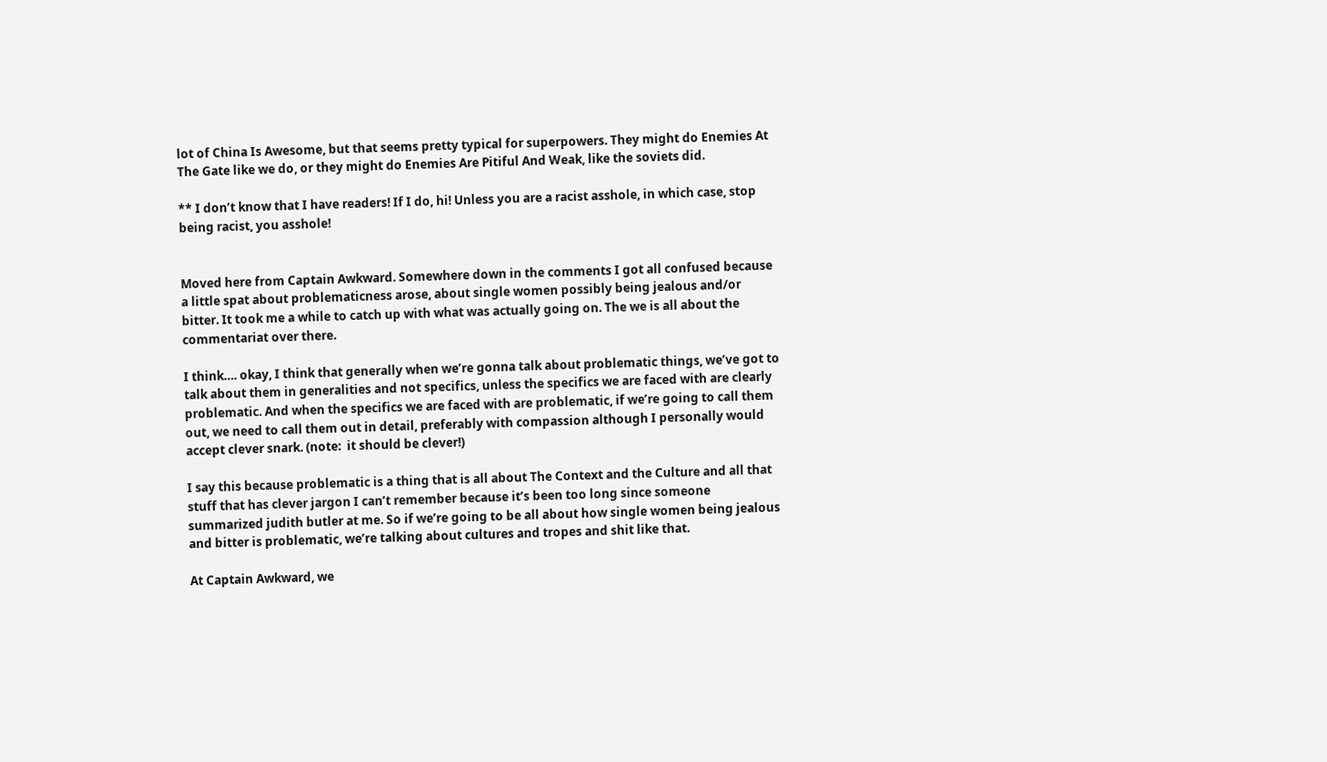lot of China Is Awesome, but that seems pretty typical for superpowers. They might do Enemies At The Gate like we do, or they might do Enemies Are Pitiful And Weak, like the soviets did.

** I don’t know that I have readers! If I do, hi! Unless you are a racist asshole, in which case, stop being racist, you asshole!


Moved here from Captain Awkward. Somewhere down in the comments I got all confused because a little spat about problematicness arose, about single women possibly being jealous and/or bitter. It took me a while to catch up with what was actually going on. The we is all about the commentariat over there.

I think…. okay, I think that generally when we’re gonna talk about problematic things, we’ve got to talk about them in generalities and not specifics, unless the specifics we are faced with are clearly problematic. And when the specifics we are faced with are problematic, if we’re going to call them out, we need to call them out in detail, preferably with compassion although I personally would accept clever snark. (note:  it should be clever!)

I say this because problematic is a thing that is all about The Context and the Culture and all that stuff that has clever jargon I can’t remember because it’s been too long since someone summarized judith butler at me. So if we’re going to be all about how single women being jealous and bitter is problematic, we’re talking about cultures and tropes and shit like that.

At Captain Awkward, we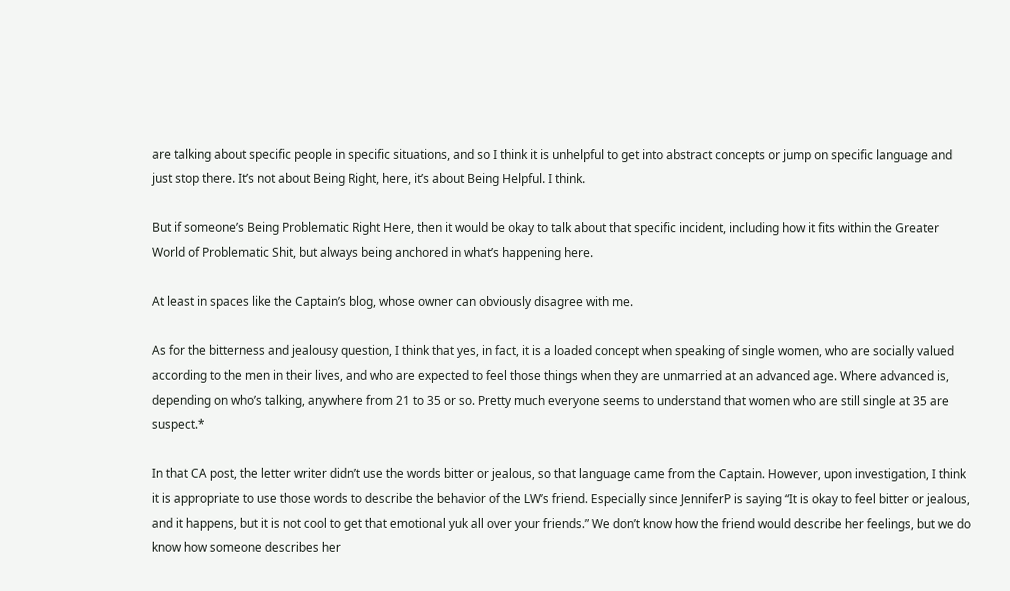are talking about specific people in specific situations, and so I think it is unhelpful to get into abstract concepts or jump on specific language and just stop there. It’s not about Being Right, here, it’s about Being Helpful. I think.

But if someone’s Being Problematic Right Here, then it would be okay to talk about that specific incident, including how it fits within the Greater World of Problematic Shit, but always being anchored in what’s happening here.

At least in spaces like the Captain’s blog, whose owner can obviously disagree with me.

As for the bitterness and jealousy question, I think that yes, in fact, it is a loaded concept when speaking of single women, who are socially valued according to the men in their lives, and who are expected to feel those things when they are unmarried at an advanced age. Where advanced is, depending on who’s talking, anywhere from 21 to 35 or so. Pretty much everyone seems to understand that women who are still single at 35 are suspect.*

In that CA post, the letter writer didn’t use the words bitter or jealous, so that language came from the Captain. However, upon investigation, I think it is appropriate to use those words to describe the behavior of the LW’s friend. Especially since JenniferP is saying “It is okay to feel bitter or jealous, and it happens, but it is not cool to get that emotional yuk all over your friends.” We don’t know how the friend would describe her feelings, but we do know how someone describes her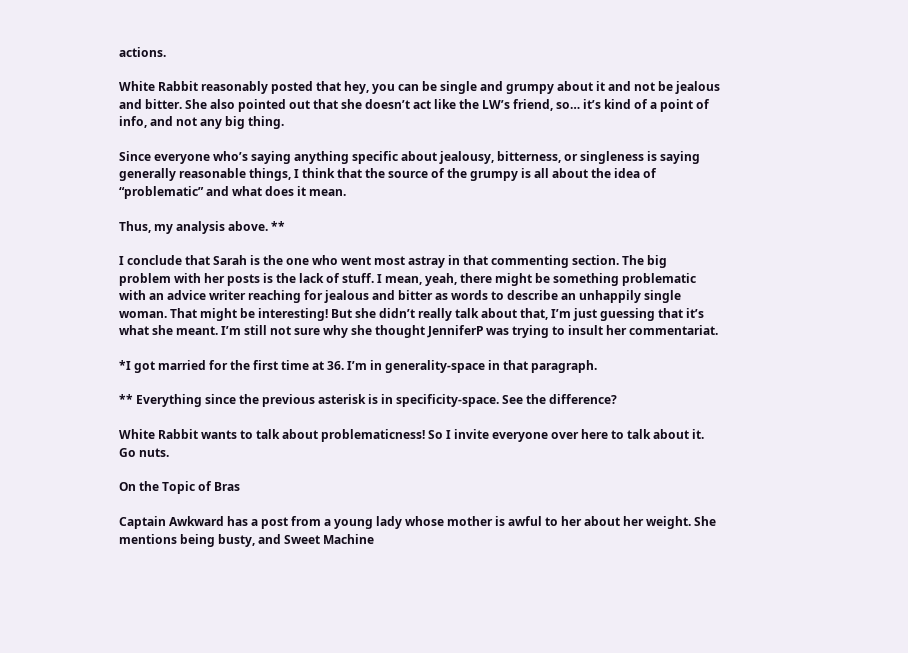actions.

White Rabbit reasonably posted that hey, you can be single and grumpy about it and not be jealous and bitter. She also pointed out that she doesn’t act like the LW’s friend, so… it’s kind of a point of info, and not any big thing.

Since everyone who’s saying anything specific about jealousy, bitterness, or singleness is saying generally reasonable things, I think that the source of the grumpy is all about the idea of “problematic” and what does it mean.

Thus, my analysis above. **

I conclude that Sarah is the one who went most astray in that commenting section. The big problem with her posts is the lack of stuff. I mean, yeah, there might be something problematic with an advice writer reaching for jealous and bitter as words to describe an unhappily single woman. That might be interesting! But she didn’t really talk about that, I’m just guessing that it’s what she meant. I’m still not sure why she thought JenniferP was trying to insult her commentariat.

*I got married for the first time at 36. I’m in generality-space in that paragraph.

** Everything since the previous asterisk is in specificity-space. See the difference?

White Rabbit wants to talk about problematicness! So I invite everyone over here to talk about it. Go nuts.

On the Topic of Bras

Captain Awkward has a post from a young lady whose mother is awful to her about her weight. She mentions being busty, and Sweet Machine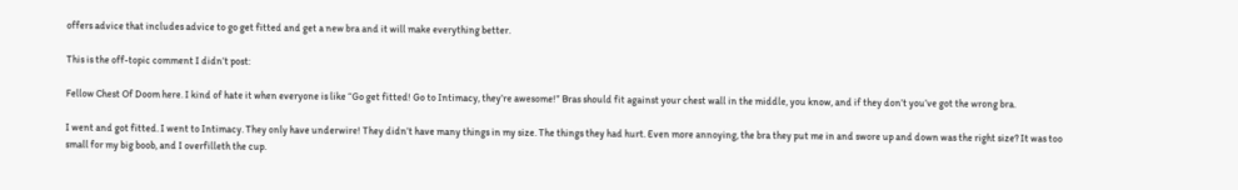offers advice that includes advice to go get fitted and get a new bra and it will make everything better.

This is the off-topic comment I didn’t post:

Fellow Chest Of Doom here. I kind of hate it when everyone is like “Go get fitted! Go to Intimacy, they’re awesome!” Bras should fit against your chest wall in the middle, you know, and if they don’t you’ve got the wrong bra.

I went and got fitted. I went to Intimacy. They only have underwire! They didn’t have many things in my size. The things they had hurt. Even more annoying, the bra they put me in and swore up and down was the right size? It was too small for my big boob, and I overfilleth the cup.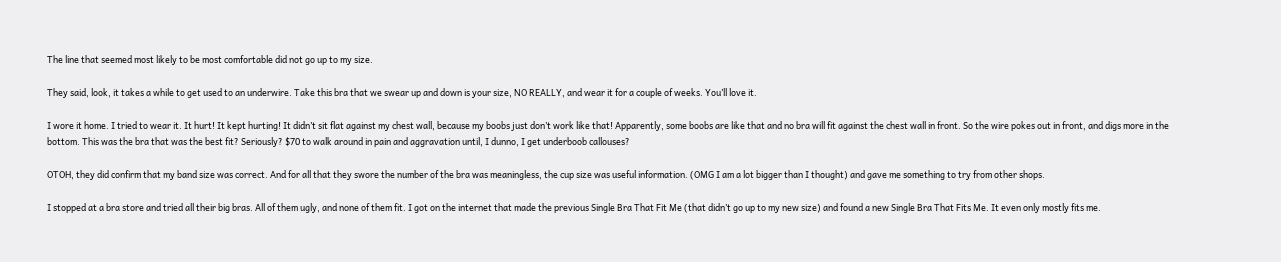The line that seemed most likely to be most comfortable did not go up to my size.

They said, look, it takes a while to get used to an underwire. Take this bra that we swear up and down is your size, NO REALLY, and wear it for a couple of weeks. You’ll love it.

I wore it home. I tried to wear it. It hurt! It kept hurting! It didn’t sit flat against my chest wall, because my boobs just don’t work like that! Apparently, some boobs are like that and no bra will fit against the chest wall in front. So the wire pokes out in front, and digs more in the bottom. This was the bra that was the best fit? Seriously? $70 to walk around in pain and aggravation until, I dunno, I get underboob callouses?

OTOH, they did confirm that my band size was correct. And for all that they swore the number of the bra was meaningless, the cup size was useful information. (OMG I am a lot bigger than I thought) and gave me something to try from other shops.

I stopped at a bra store and tried all their big bras. All of them ugly, and none of them fit. I got on the internet that made the previous Single Bra That Fit Me (that didn’t go up to my new size) and found a new Single Bra That Fits Me. It even only mostly fits me.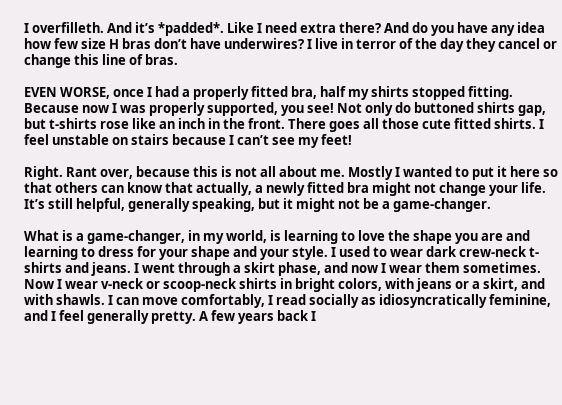I overfilleth. And it’s *padded*. Like I need extra there? And do you have any idea how few size H bras don’t have underwires? I live in terror of the day they cancel or change this line of bras.

EVEN WORSE, once I had a properly fitted bra, half my shirts stopped fitting. Because now I was properly supported, you see! Not only do buttoned shirts gap, but t-shirts rose like an inch in the front. There goes all those cute fitted shirts. I feel unstable on stairs because I can’t see my feet!

Right. Rant over, because this is not all about me. Mostly I wanted to put it here so that others can know that actually, a newly fitted bra might not change your life. It’s still helpful, generally speaking, but it might not be a game-changer.

What is a game-changer, in my world, is learning to love the shape you are and learning to dress for your shape and your style. I used to wear dark crew-neck t-shirts and jeans. I went through a skirt phase, and now I wear them sometimes. Now I wear v-neck or scoop-neck shirts in bright colors, with jeans or a skirt, and with shawls. I can move comfortably, I read socially as idiosyncratically feminine, and I feel generally pretty. A few years back I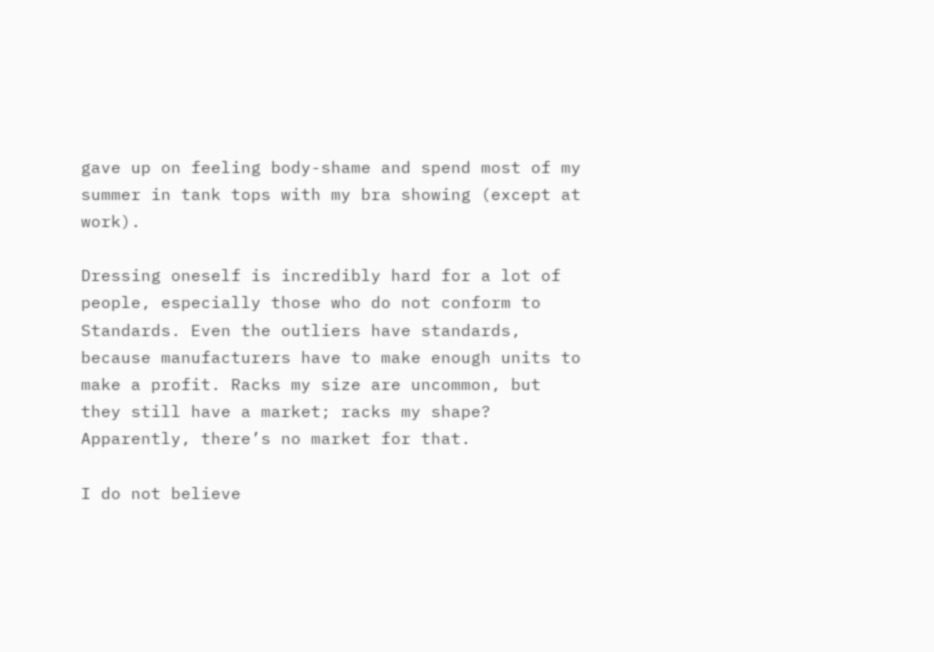gave up on feeling body-shame and spend most of my summer in tank tops with my bra showing (except at work).

Dressing oneself is incredibly hard for a lot of people, especially those who do not conform to Standards. Even the outliers have standards, because manufacturers have to make enough units to make a profit. Racks my size are uncommon, but they still have a market; racks my shape? Apparently, there’s no market for that.

I do not believe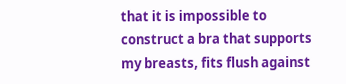that it is impossible to construct a bra that supports my breasts, fits flush against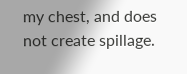my chest, and does not create spillage.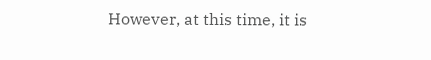However, at this time, it is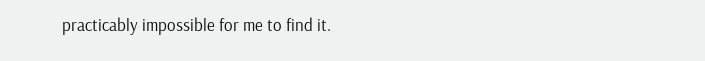practicably impossible for me to find it.